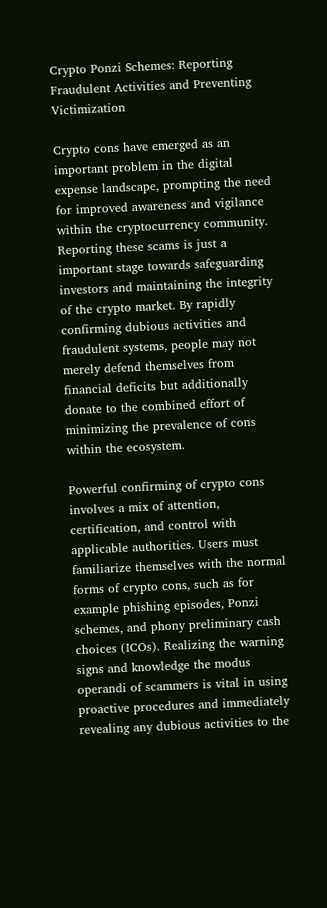Crypto Ponzi Schemes: Reporting Fraudulent Activities and Preventing Victimization

Crypto cons have emerged as an important problem in the digital expense landscape, prompting the need for improved awareness and vigilance within the cryptocurrency community. Reporting these scams is just a important stage towards safeguarding investors and maintaining the integrity of the crypto market. By rapidly confirming dubious activities and fraudulent systems, people may not merely defend themselves from financial deficits but additionally donate to the combined effort of minimizing the prevalence of cons within the ecosystem.

Powerful confirming of crypto cons involves a mix of attention, certification, and control with applicable authorities. Users must familiarize themselves with the normal forms of crypto cons, such as for example phishing episodes, Ponzi schemes, and phony preliminary cash choices (ICOs). Realizing the warning signs and knowledge the modus operandi of scammers is vital in using proactive procedures and immediately revealing any dubious activities to the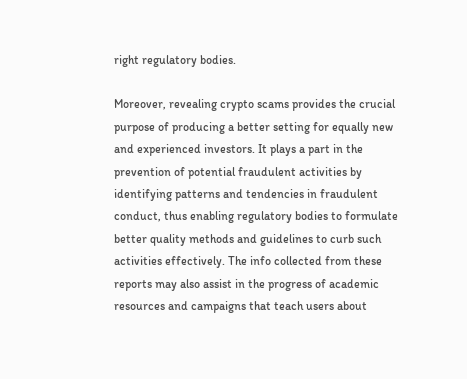right regulatory bodies.

Moreover, revealing crypto scams provides the crucial purpose of producing a better setting for equally new and experienced investors. It plays a part in the prevention of potential fraudulent activities by identifying patterns and tendencies in fraudulent conduct, thus enabling regulatory bodies to formulate better quality methods and guidelines to curb such activities effectively. The info collected from these reports may also assist in the progress of academic resources and campaigns that teach users about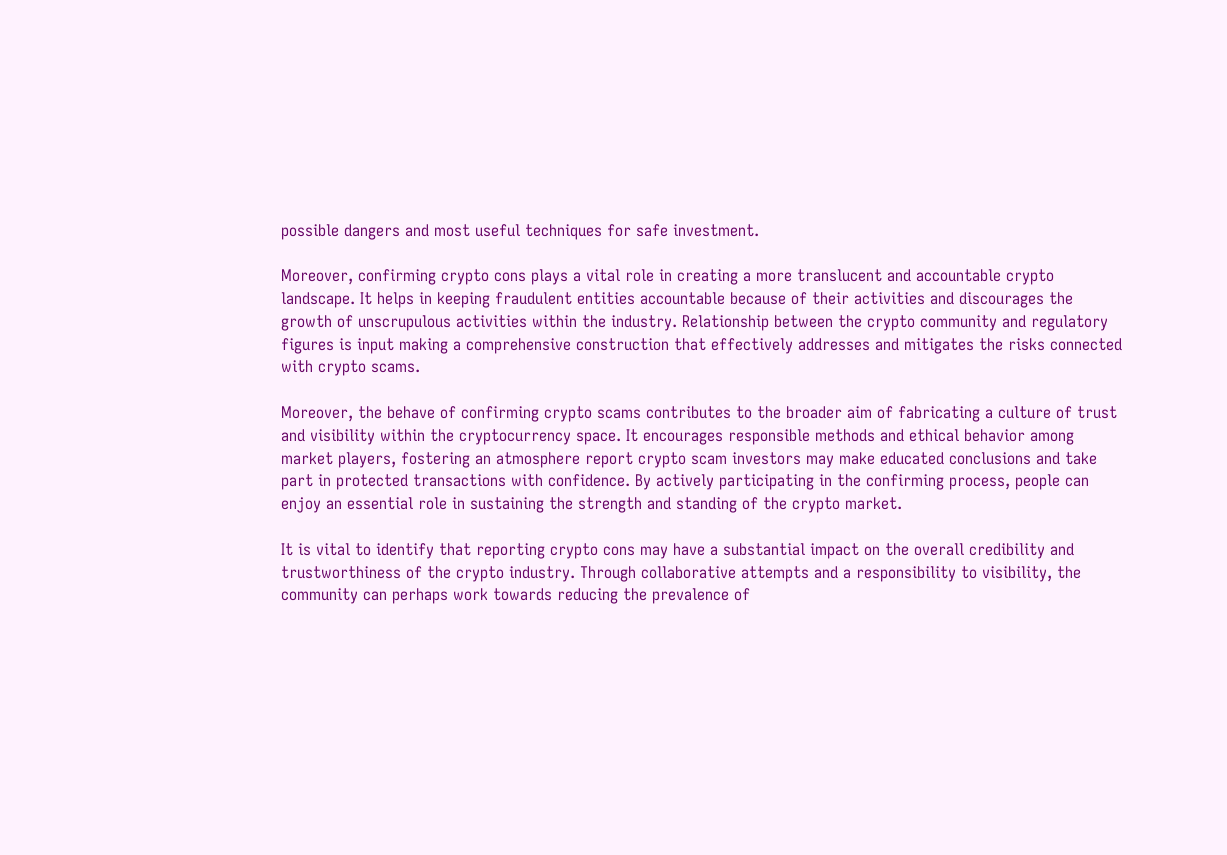possible dangers and most useful techniques for safe investment.

Moreover, confirming crypto cons plays a vital role in creating a more translucent and accountable crypto landscape. It helps in keeping fraudulent entities accountable because of their activities and discourages the growth of unscrupulous activities within the industry. Relationship between the crypto community and regulatory figures is input making a comprehensive construction that effectively addresses and mitigates the risks connected with crypto scams.

Moreover, the behave of confirming crypto scams contributes to the broader aim of fabricating a culture of trust and visibility within the cryptocurrency space. It encourages responsible methods and ethical behavior among market players, fostering an atmosphere report crypto scam investors may make educated conclusions and take part in protected transactions with confidence. By actively participating in the confirming process, people can enjoy an essential role in sustaining the strength and standing of the crypto market.

It is vital to identify that reporting crypto cons may have a substantial impact on the overall credibility and trustworthiness of the crypto industry. Through collaborative attempts and a responsibility to visibility, the community can perhaps work towards reducing the prevalence of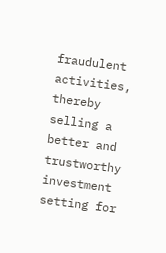fraudulent activities, thereby selling a better and trustworthy investment setting for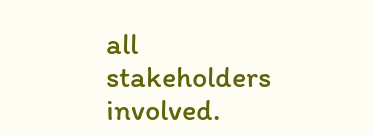all stakeholders involved.